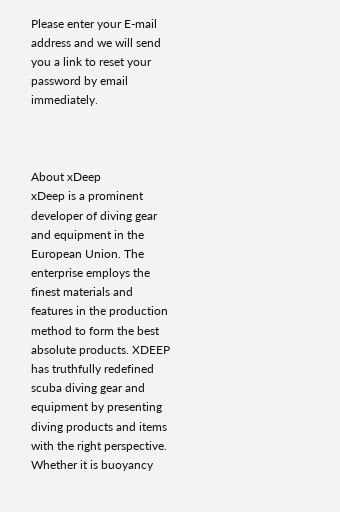Please enter your E-mail address and we will send you a link to reset your password by email immediately.



About xDeep
xDeep is a prominent developer of diving gear and equipment in the European Union. The enterprise employs the finest materials and features in the production method to form the best absolute products. XDEEP has truthfully redefined scuba diving gear and equipment by presenting diving products and items with the right perspective. Whether it is buoyancy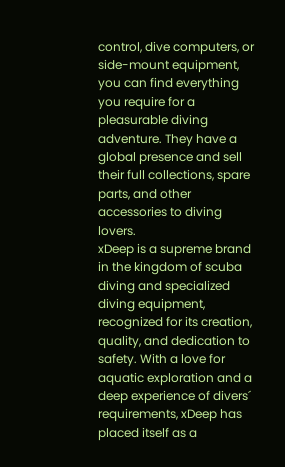control, dive computers, or side-mount equipment, you can find everything you require for a pleasurable diving adventure. They have a global presence and sell their full collections, spare parts, and other accessories to diving lovers.
xDeep is a supreme brand in the kingdom of scuba diving and specialized diving equipment, recognized for its creation, quality, and dedication to safety. With a love for aquatic exploration and a deep experience of divers´ requirements, xDeep has placed itself as a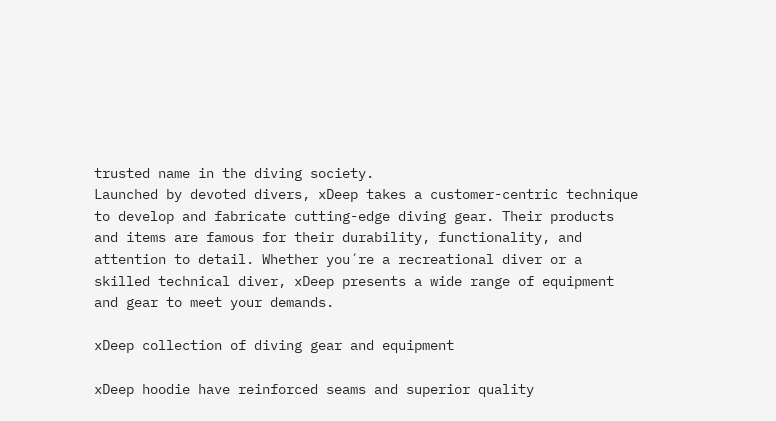trusted name in the diving society.
Launched by devoted divers, xDeep takes a customer-centric technique to develop and fabricate cutting-edge diving gear. Their products and items are famous for their durability, functionality, and attention to detail. Whether you´re a recreational diver or a skilled technical diver, xDeep presents a wide range of equipment and gear to meet your demands.

xDeep collection of diving gear and equipment

xDeep hoodie have reinforced seams and superior quality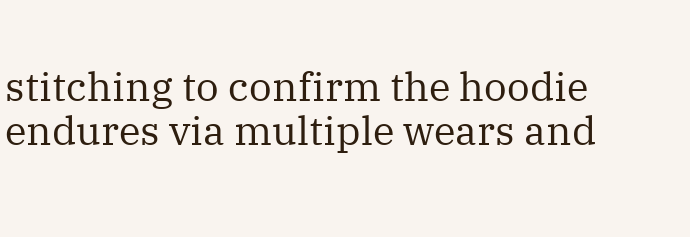stitching to confirm the hoodie endures via multiple wears and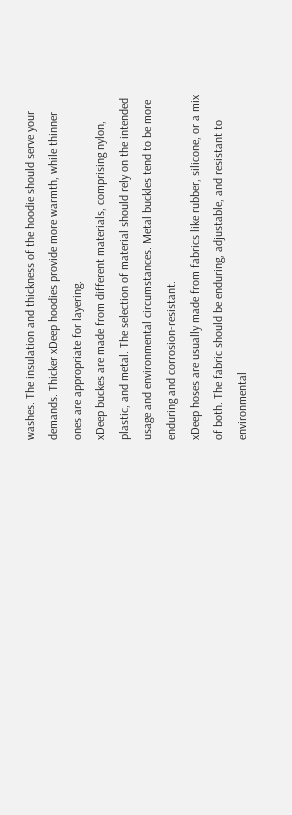washes. The insulation and thickness of the hoodie should serve your demands. Thicker xDeep hoodies provide more warmth, while thinner ones are appropriate for layering.
xDeep buckes are made from different materials, comprising nylon, plastic, and metal. The selection of material should rely on the intended usage and environmental circumstances. Metal buckles tend to be more enduring and corrosion-resistant.
xDeep hoses are usually made from fabrics like rubber, silicone, or a mix of both. The fabric should be enduring, adjustable, and resistant to environmental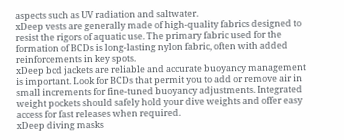aspects such as UV radiation and saltwater.
xDeep vests are generally made of high-quality fabrics designed to resist the rigors of aquatic use. The primary fabric used for the formation of BCDs is long-lasting nylon fabric, often with added reinforcements in key spots.
xDeep bcd jackets are reliable and accurate buoyancy management is important. Look for BCDs that permit you to add or remove air in small increments for fine-tuned buoyancy adjustments. Integrated weight pockets should safely hold your dive weights and offer easy access for fast releases when required.
xDeep diving masks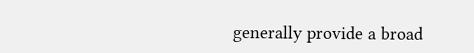generally provide a broad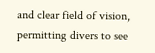and clear field of vision, permitting divers to see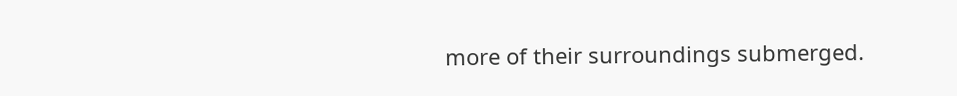more of their surroundings submerged.